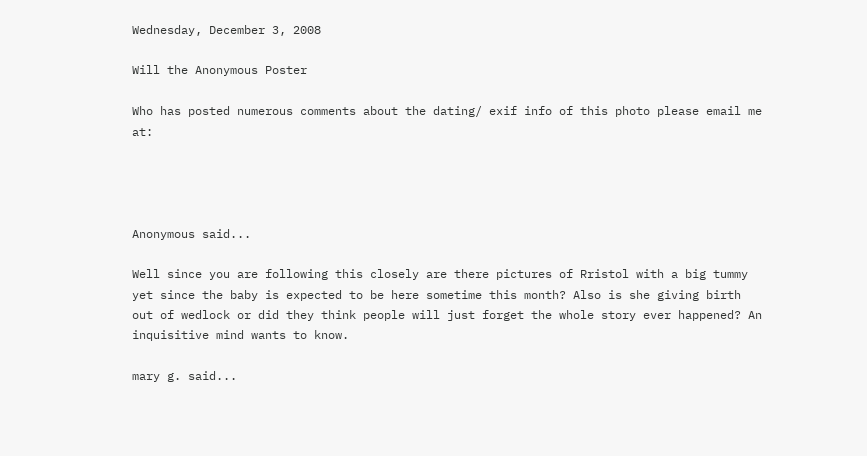Wednesday, December 3, 2008

Will the Anonymous Poster

Who has posted numerous comments about the dating/ exif info of this photo please email me at:




Anonymous said...

Well since you are following this closely are there pictures of Rristol with a big tummy yet since the baby is expected to be here sometime this month? Also is she giving birth out of wedlock or did they think people will just forget the whole story ever happened? An inquisitive mind wants to know.

mary g. said...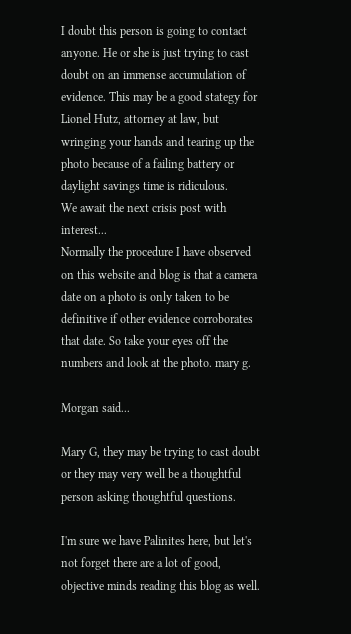I doubt this person is going to contact anyone. He or she is just trying to cast doubt on an immense accumulation of evidence. This may be a good stategy for Lionel Hutz, attorney at law, but wringing your hands and tearing up the photo because of a failing battery or daylight savings time is ridiculous.
We await the next crisis post with interest...
Normally the procedure I have observed on this website and blog is that a camera date on a photo is only taken to be definitive if other evidence corroborates that date. So take your eyes off the numbers and look at the photo. mary g.

Morgan said...

Mary G, they may be trying to cast doubt or they may very well be a thoughtful person asking thoughtful questions.

I'm sure we have Palinites here, but let's not forget there are a lot of good, objective minds reading this blog as well.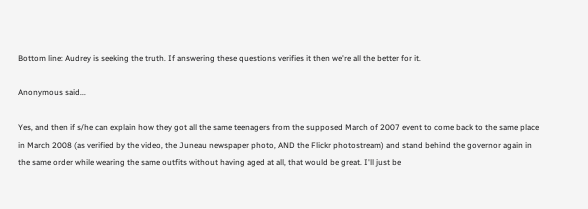Bottom line: Audrey is seeking the truth. If answering these questions verifies it then we're all the better for it.

Anonymous said...

Yes, and then if s/he can explain how they got all the same teenagers from the supposed March of 2007 event to come back to the same place in March 2008 (as verified by the video, the Juneau newspaper photo, AND the Flickr photostream) and stand behind the governor again in the same order while wearing the same outfits without having aged at all, that would be great. I'll just be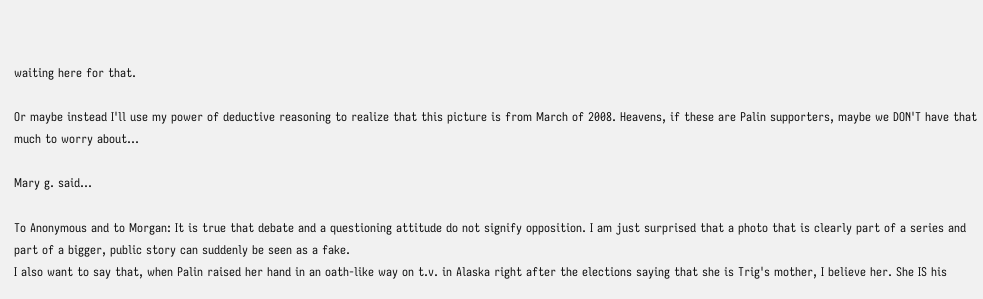waiting here for that.

Or maybe instead I'll use my power of deductive reasoning to realize that this picture is from March of 2008. Heavens, if these are Palin supporters, maybe we DON'T have that much to worry about...

Mary g. said...

To Anonymous and to Morgan: It is true that debate and a questioning attitude do not signify opposition. I am just surprised that a photo that is clearly part of a series and part of a bigger, public story can suddenly be seen as a fake.
I also want to say that, when Palin raised her hand in an oath-like way on t.v. in Alaska right after the elections saying that she is Trig's mother, I believe her. She IS his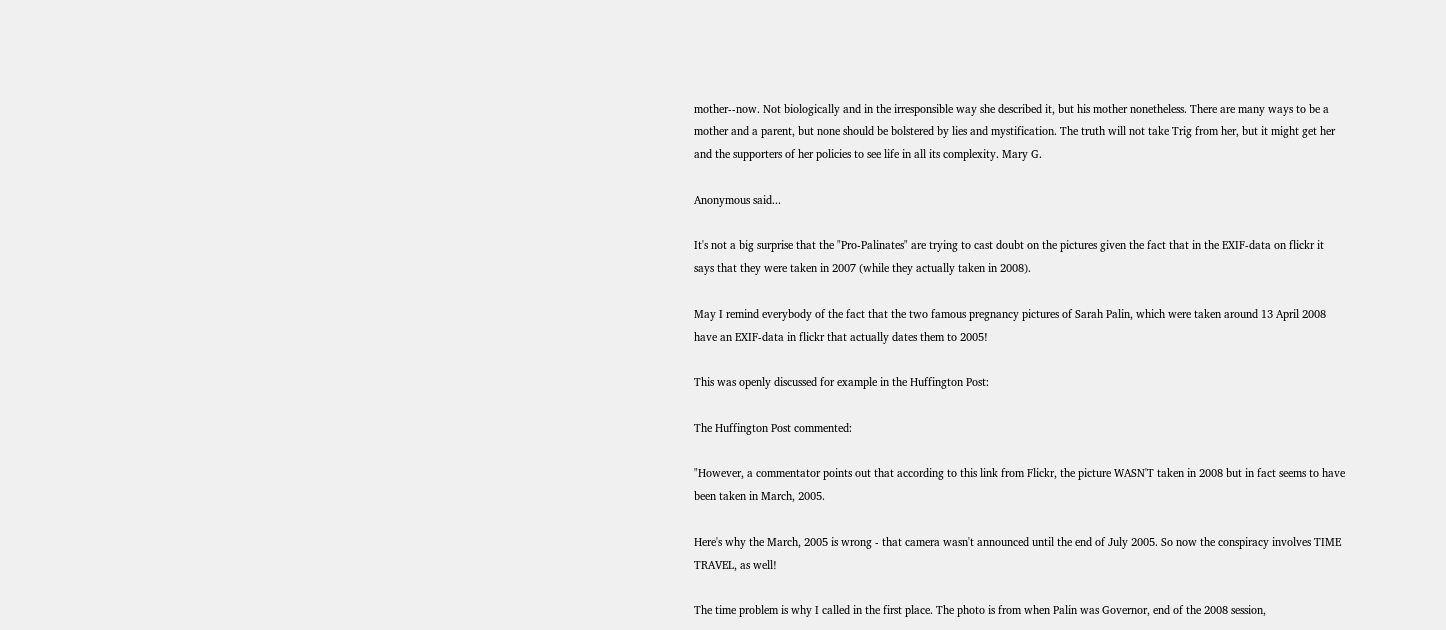mother--now. Not biologically and in the irresponsible way she described it, but his mother nonetheless. There are many ways to be a mother and a parent, but none should be bolstered by lies and mystification. The truth will not take Trig from her, but it might get her and the supporters of her policies to see life in all its complexity. Mary G.

Anonymous said...

It's not a big surprise that the "Pro-Palinates" are trying to cast doubt on the pictures given the fact that in the EXIF-data on flickr it says that they were taken in 2007 (while they actually taken in 2008).

May I remind everybody of the fact that the two famous pregnancy pictures of Sarah Palin, which were taken around 13 April 2008 have an EXIF-data in flickr that actually dates them to 2005!

This was openly discussed for example in the Huffington Post:

The Huffington Post commented:

"However, a commentator points out that according to this link from Flickr, the picture WASN'T taken in 2008 but in fact seems to have been taken in March, 2005.

Here's why the March, 2005 is wrong - that camera wasn't announced until the end of July 2005. So now the conspiracy involves TIME TRAVEL, as well!

The time problem is why I called in the first place. The photo is from when Palin was Governor, end of the 2008 session,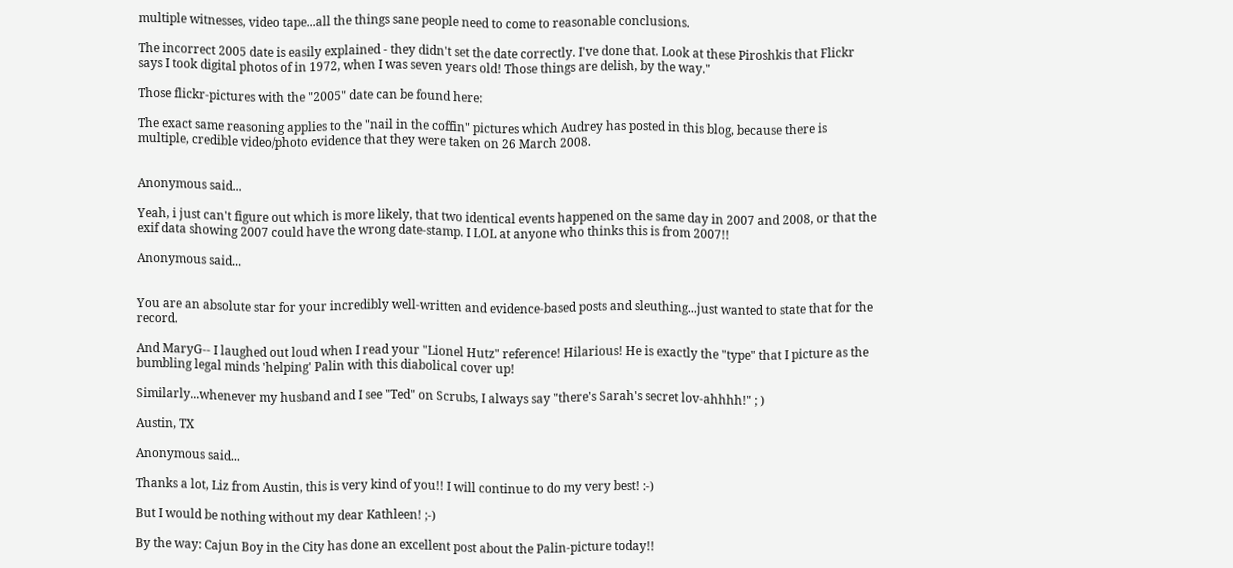multiple witnesses, video tape...all the things sane people need to come to reasonable conclusions.

The incorrect 2005 date is easily explained - they didn't set the date correctly. I've done that. Look at these Piroshkis that Flickr says I took digital photos of in 1972, when I was seven years old! Those things are delish, by the way."

Those flickr-pictures with the "2005" date can be found here:

The exact same reasoning applies to the "nail in the coffin" pictures which Audrey has posted in this blog, because there is multiple, credible video/photo evidence that they were taken on 26 March 2008.


Anonymous said...

Yeah, i just can't figure out which is more likely, that two identical events happened on the same day in 2007 and 2008, or that the exif data showing 2007 could have the wrong date-stamp. I LOL at anyone who thinks this is from 2007!!

Anonymous said...


You are an absolute star for your incredibly well-written and evidence-based posts and sleuthing...just wanted to state that for the record.

And MaryG-- I laughed out loud when I read your "Lionel Hutz" reference! Hilarious! He is exactly the "type" that I picture as the bumbling legal minds 'helping' Palin with this diabolical cover up!

Similarly...whenever my husband and I see "Ted" on Scrubs, I always say "there's Sarah's secret lov-ahhhh!" ; )

Austin, TX

Anonymous said...

Thanks a lot, Liz from Austin, this is very kind of you!! I will continue to do my very best! :-)

But I would be nothing without my dear Kathleen! ;-)

By the way: Cajun Boy in the City has done an excellent post about the Palin-picture today!!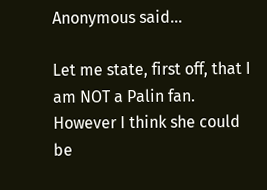Anonymous said...

Let me state, first off, that I am NOT a Palin fan. However I think she could be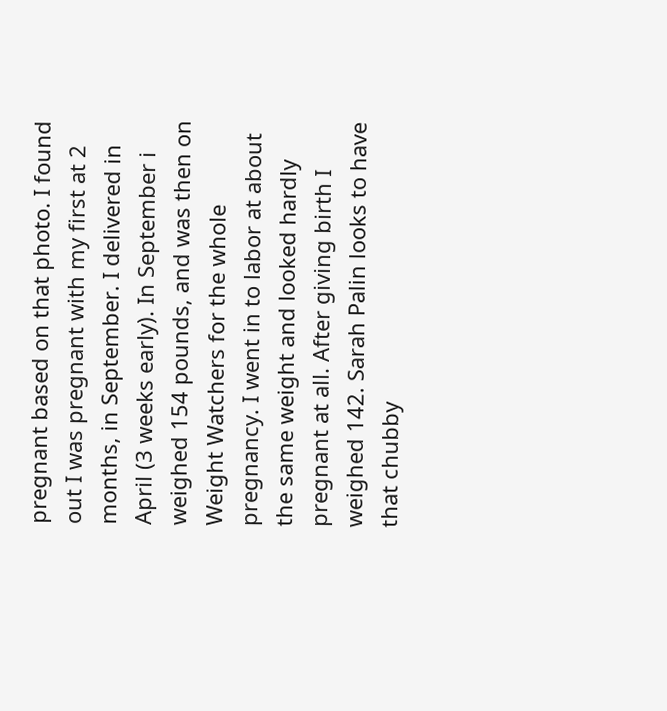pregnant based on that photo. I found out I was pregnant with my first at 2 months, in September. I delivered in April (3 weeks early). In September i weighed 154 pounds, and was then on Weight Watchers for the whole pregnancy. I went in to labor at about the same weight and looked hardly pregnant at all. After giving birth I weighed 142. Sarah Palin looks to have that chubby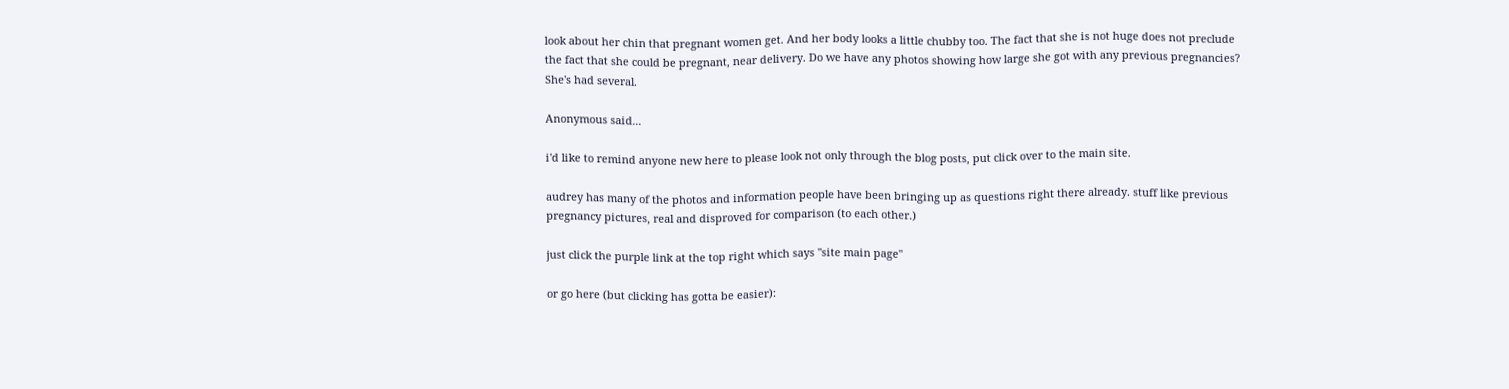look about her chin that pregnant women get. And her body looks a little chubby too. The fact that she is not huge does not preclude the fact that she could be pregnant, near delivery. Do we have any photos showing how large she got with any previous pregnancies? She's had several.

Anonymous said...

i'd like to remind anyone new here to please look not only through the blog posts, put click over to the main site.

audrey has many of the photos and information people have been bringing up as questions right there already. stuff like previous pregnancy pictures, real and disproved for comparison (to each other.)

just click the purple link at the top right which says "site main page"

or go here (but clicking has gotta be easier):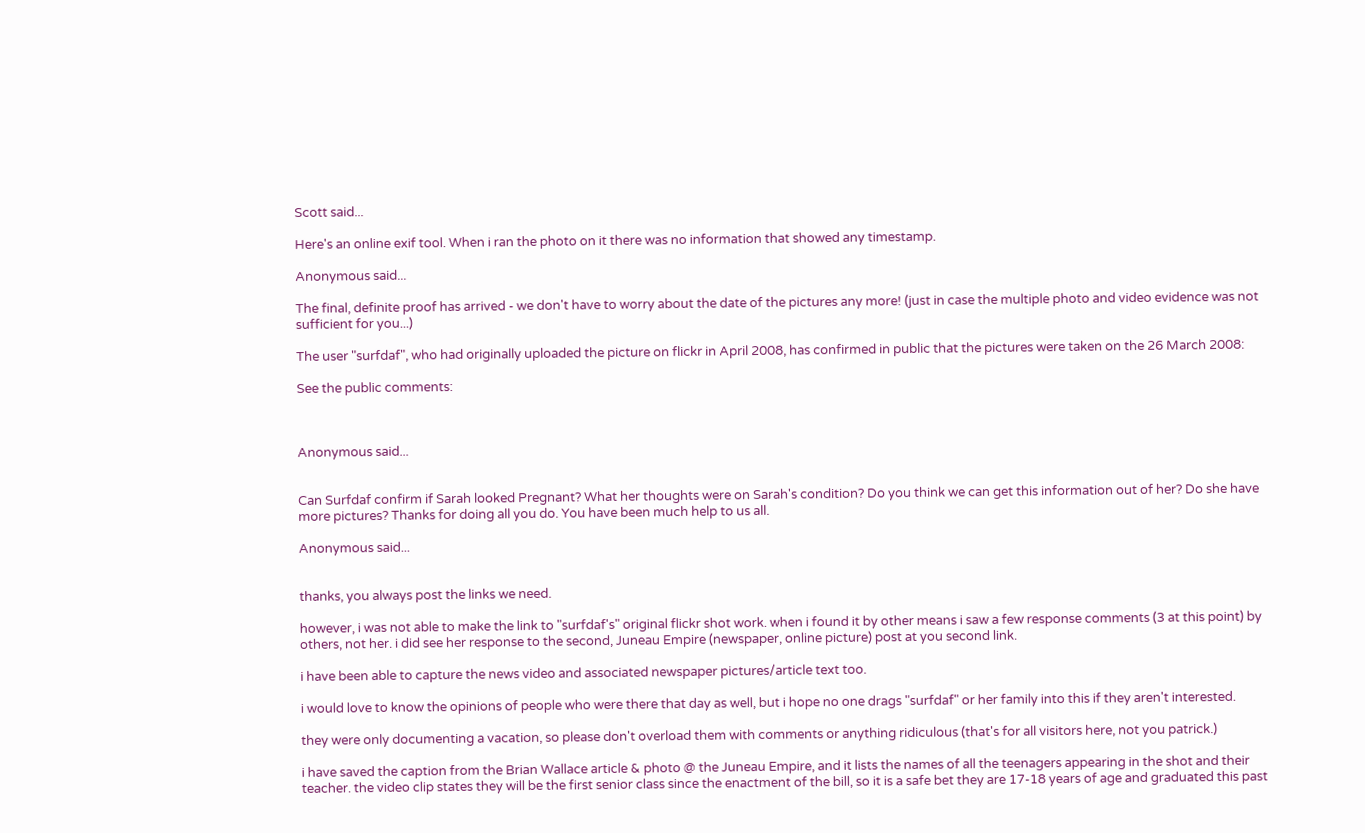Scott said...

Here's an online exif tool. When i ran the photo on it there was no information that showed any timestamp.

Anonymous said...

The final, definite proof has arrived - we don't have to worry about the date of the pictures any more! (just in case the multiple photo and video evidence was not sufficient for you...)

The user "surfdaf", who had originally uploaded the picture on flickr in April 2008, has confirmed in public that the pictures were taken on the 26 March 2008:

See the public comments:



Anonymous said...


Can Surfdaf confirm if Sarah looked Pregnant? What her thoughts were on Sarah's condition? Do you think we can get this information out of her? Do she have more pictures? Thanks for doing all you do. You have been much help to us all.

Anonymous said...


thanks, you always post the links we need.

however, i was not able to make the link to "surfdaf's" original flickr shot work. when i found it by other means i saw a few response comments (3 at this point) by others, not her. i did see her response to the second, Juneau Empire (newspaper, online picture) post at you second link.

i have been able to capture the news video and associated newspaper pictures/article text too.

i would love to know the opinions of people who were there that day as well, but i hope no one drags "surfdaf" or her family into this if they aren't interested.

they were only documenting a vacation, so please don't overload them with comments or anything ridiculous (that's for all visitors here, not you patrick.)

i have saved the caption from the Brian Wallace article & photo @ the Juneau Empire, and it lists the names of all the teenagers appearing in the shot and their teacher. the video clip states they will be the first senior class since the enactment of the bill, so it is a safe bet they are 17-18 years of age and graduated this past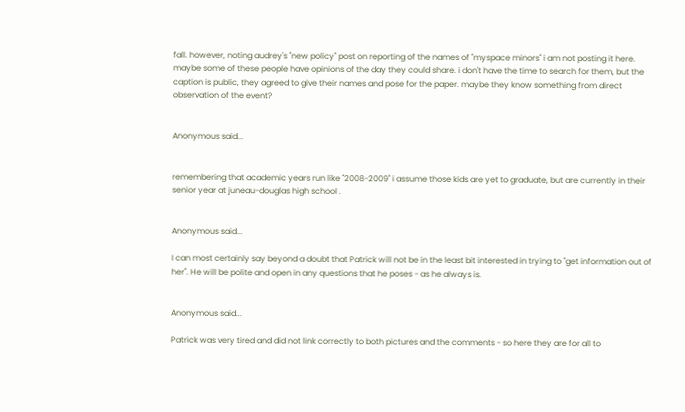fall. however, noting audrey's "new policy" post on reporting of the names of "myspace minors" i am not posting it here. maybe some of these people have opinions of the day they could share. i don't have the time to search for them, but the caption is public, they agreed to give their names and pose for the paper. maybe they know something from direct observation of the event?


Anonymous said...


remembering that academic years run like "2008-2009" i assume those kids are yet to graduate, but are currently in their senior year at juneau-douglas high school .


Anonymous said...

I can most certainly say beyond a doubt that Patrick will not be in the least bit interested in trying to "get information out of her". He will be polite and open in any questions that he poses - as he always is.


Anonymous said...

Patrick was very tired and did not link correctly to both pictures and the comments - so here they are for all to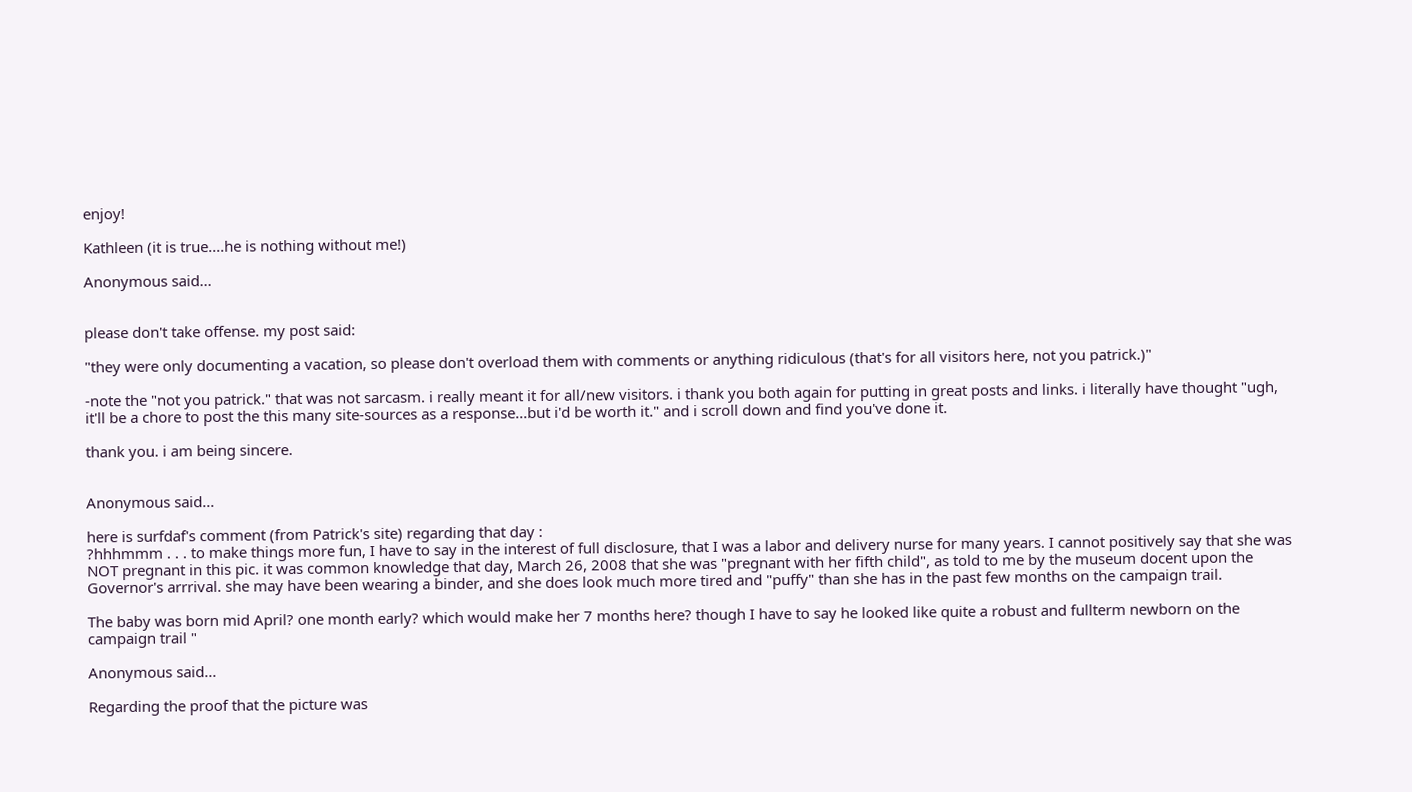enjoy!

Kathleen (it is true....he is nothing without me!)

Anonymous said...


please don't take offense. my post said:

"they were only documenting a vacation, so please don't overload them with comments or anything ridiculous (that's for all visitors here, not you patrick.)"

-note the "not you patrick." that was not sarcasm. i really meant it for all/new visitors. i thank you both again for putting in great posts and links. i literally have thought "ugh, it'll be a chore to post the this many site-sources as a response...but i'd be worth it." and i scroll down and find you've done it.

thank you. i am being sincere.


Anonymous said...

here is surfdaf's comment (from Patrick's site) regarding that day :
?hhhmmm . . . to make things more fun, I have to say in the interest of full disclosure, that I was a labor and delivery nurse for many years. I cannot positively say that she was NOT pregnant in this pic. it was common knowledge that day, March 26, 2008 that she was "pregnant with her fifth child", as told to me by the museum docent upon the Governor's arrrival. she may have been wearing a binder, and she does look much more tired and "puffy" than she has in the past few months on the campaign trail.

The baby was born mid April? one month early? which would make her 7 months here? though I have to say he looked like quite a robust and fullterm newborn on the campaign trail "

Anonymous said...

Regarding the proof that the picture was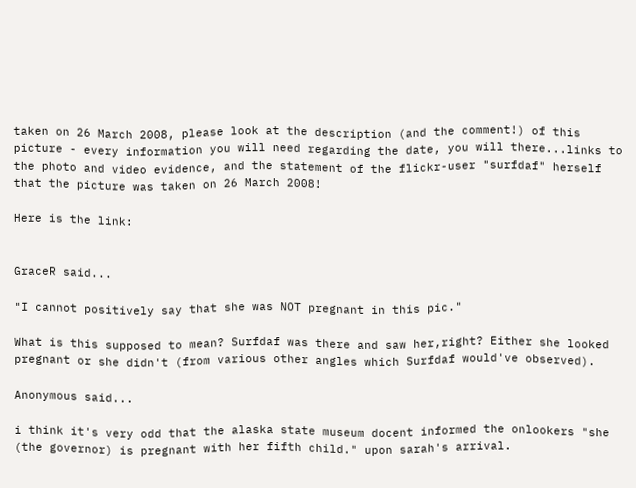taken on 26 March 2008, please look at the description (and the comment!) of this picture - every information you will need regarding the date, you will there...links to the photo and video evidence, and the statement of the flickr-user "surfdaf" herself that the picture was taken on 26 March 2008!

Here is the link:


GraceR said...

"I cannot positively say that she was NOT pregnant in this pic."

What is this supposed to mean? Surfdaf was there and saw her,right? Either she looked pregnant or she didn't (from various other angles which Surfdaf would've observed).

Anonymous said...

i think it's very odd that the alaska state museum docent informed the onlookers "she (the governor) is pregnant with her fifth child." upon sarah's arrival.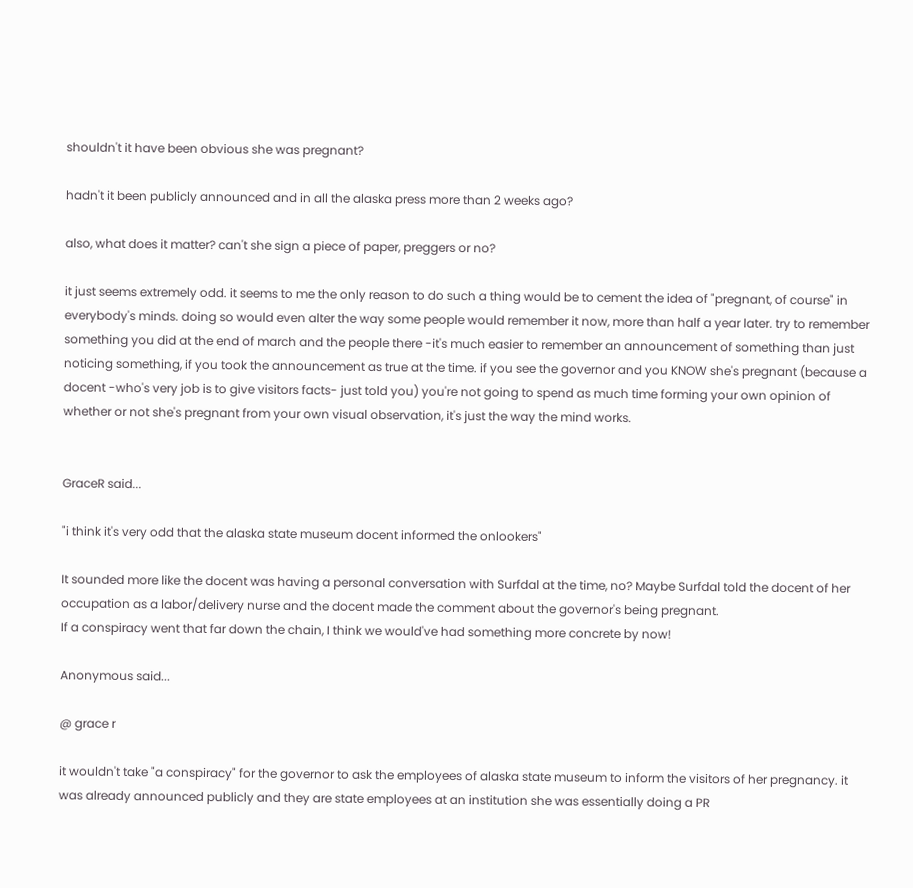shouldn't it have been obvious she was pregnant?

hadn't it been publicly announced and in all the alaska press more than 2 weeks ago?

also, what does it matter? can't she sign a piece of paper, preggers or no?

it just seems extremely odd. it seems to me the only reason to do such a thing would be to cement the idea of "pregnant, of course" in everybody's minds. doing so would even alter the way some people would remember it now, more than half a year later. try to remember something you did at the end of march and the people there -it's much easier to remember an announcement of something than just noticing something, if you took the announcement as true at the time. if you see the governor and you KNOW she's pregnant (because a docent -who's very job is to give visitors facts- just told you) you're not going to spend as much time forming your own opinion of whether or not she's pregnant from your own visual observation, it's just the way the mind works.


GraceR said...

"i think it's very odd that the alaska state museum docent informed the onlookers"

It sounded more like the docent was having a personal conversation with Surfdal at the time, no? Maybe Surfdal told the docent of her occupation as a labor/delivery nurse and the docent made the comment about the governor's being pregnant.
If a conspiracy went that far down the chain, I think we would've had something more concrete by now!

Anonymous said...

@ grace r

it wouldn't take "a conspiracy" for the governor to ask the employees of alaska state museum to inform the visitors of her pregnancy. it was already announced publicly and they are state employees at an institution she was essentially doing a PR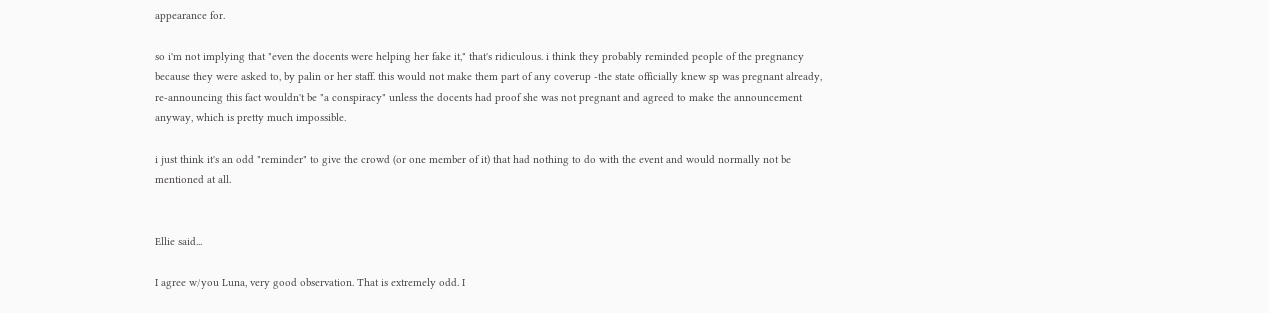appearance for.

so i'm not implying that "even the docents were helping her fake it," that's ridiculous. i think they probably reminded people of the pregnancy because they were asked to, by palin or her staff. this would not make them part of any coverup -the state officially knew sp was pregnant already, re-announcing this fact wouldn't be "a conspiracy" unless the docents had proof she was not pregnant and agreed to make the announcement anyway, which is pretty much impossible.

i just think it's an odd "reminder" to give the crowd (or one member of it) that had nothing to do with the event and would normally not be mentioned at all.


Ellie said...

I agree w/you Luna, very good observation. That is extremely odd. I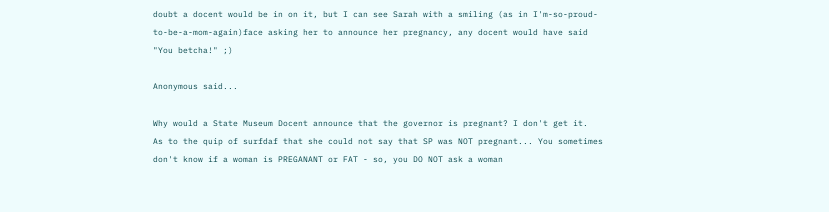doubt a docent would be in on it, but I can see Sarah with a smiling (as in I'm-so-proud-to-be-a-mom-again)face asking her to announce her pregnancy, any docent would have said "You betcha!" ;)

Anonymous said...

Why would a State Museum Docent announce that the governor is pregnant? I don't get it.
As to the quip of surfdaf that she could not say that SP was NOT pregnant... You sometimes don't know if a woman is PREGANANT or FAT - so, you DO NOT ask a woman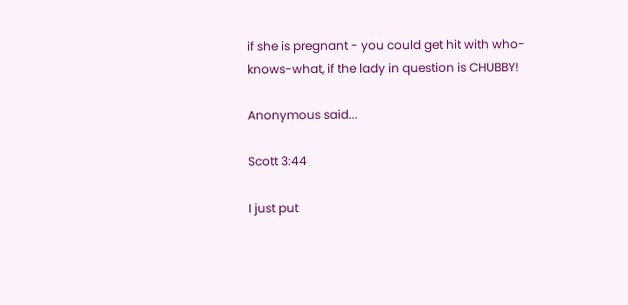if she is pregnant - you could get hit with who-knows-what, if the lady in question is CHUBBY!

Anonymous said...

Scott 3:44

I just put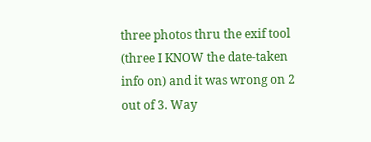three photos thru the exif tool (three I KNOW the date-taken info on) and it was wrong on 2 out of 3. Way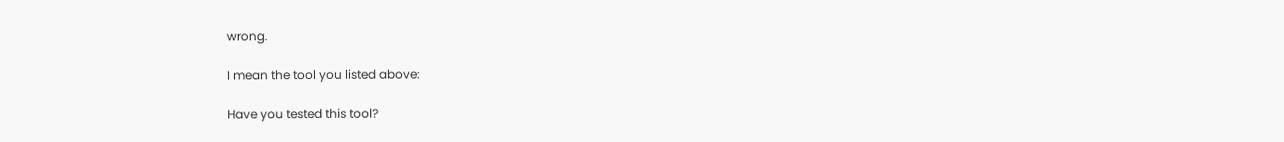wrong.

I mean the tool you listed above:

Have you tested this tool?